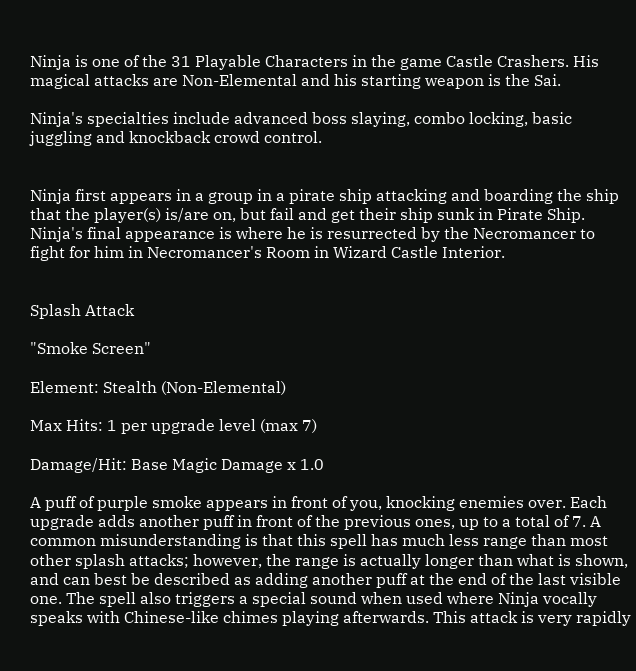Ninja is one of the 31 Playable Characters in the game Castle Crashers. His magical attacks are Non-Elemental and his starting weapon is the Sai.

Ninja's specialties include advanced boss slaying, combo locking, basic juggling and knockback crowd control.


Ninja first appears in a group in a pirate ship attacking and boarding the ship that the player(s) is/are on, but fail and get their ship sunk in Pirate Ship. Ninja's final appearance is where he is resurrected by the Necromancer to fight for him in Necromancer's Room in Wizard Castle Interior.


Splash Attack

"Smoke Screen"

Element: Stealth (Non-Elemental)

Max Hits: 1 per upgrade level (max 7)

Damage/Hit: Base Magic Damage x 1.0

A puff of purple smoke appears in front of you, knocking enemies over. Each upgrade adds another puff in front of the previous ones, up to a total of 7. A common misunderstanding is that this spell has much less range than most other splash attacks; however, the range is actually longer than what is shown, and can best be described as adding another puff at the end of the last visible one. The spell also triggers a special sound when used where Ninja vocally speaks with Chinese-like chimes playing afterwards. This attack is very rapidly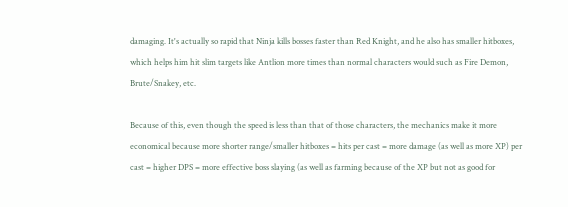damaging. It's actually so rapid that Ninja kills bosses faster than Red Knight, and he also has smaller hitboxes, which helps him hit slim targets like Antlion more times than normal characters would such as Fire Demon, Brute/Snakey, etc.

Because of this, even though the speed is less than that of those characters, the mechanics make it more economical because more shorter range/smaller hitboxes = hits per cast = more damage (as well as more XP) per cast = higher DPS = more effective boss slaying (as well as farming because of the XP but not as good for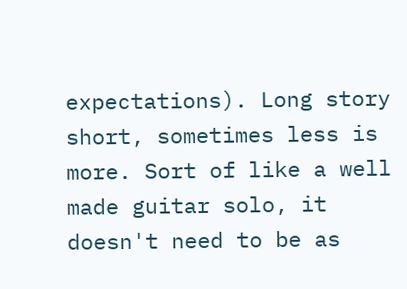expectations). Long story short, sometimes less is more. Sort of like a well made guitar solo, it doesn't need to be as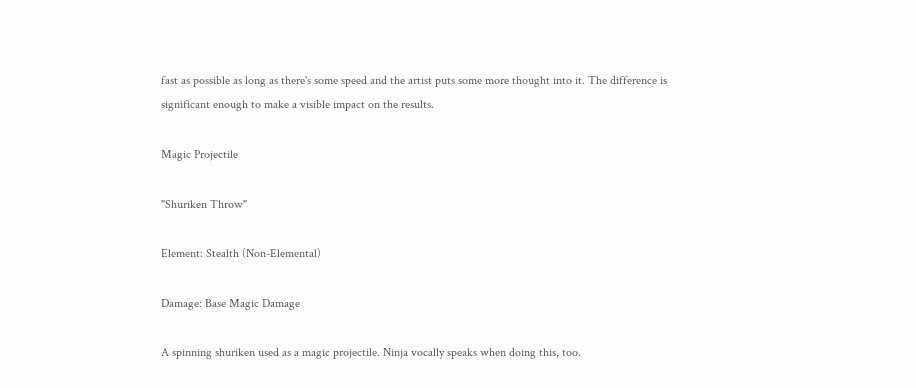fast as possible as long as there's some speed and the artist puts some more thought into it. The difference is significant enough to make a visible impact on the results.

Magic Projectile

"Shuriken Throw"

Element: Stealth (Non-Elemental)

Damage: Base Magic Damage

A spinning shuriken used as a magic projectile. Ninja vocally speaks when doing this, too.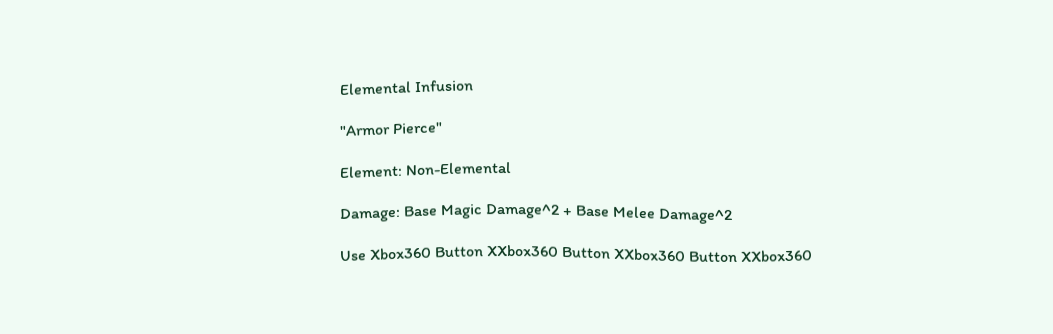Elemental Infusion

"Armor Pierce"

Element: Non-Elemental

Damage: Base Magic Damage^2 + Base Melee Damage^2

Use Xbox360 Button XXbox360 Button XXbox360 Button XXbox360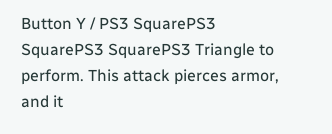Button Y / PS3 SquarePS3 SquarePS3 SquarePS3 Triangle to perform. This attack pierces armor, and it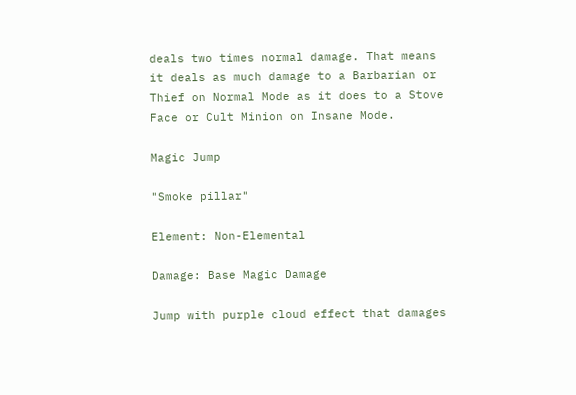deals two times normal damage. That means it deals as much damage to a Barbarian or Thief on Normal Mode as it does to a Stove Face or Cult Minion on Insane Mode.

Magic Jump

"Smoke pillar"

Element: Non-Elemental

Damage: Base Magic Damage

Jump with purple cloud effect that damages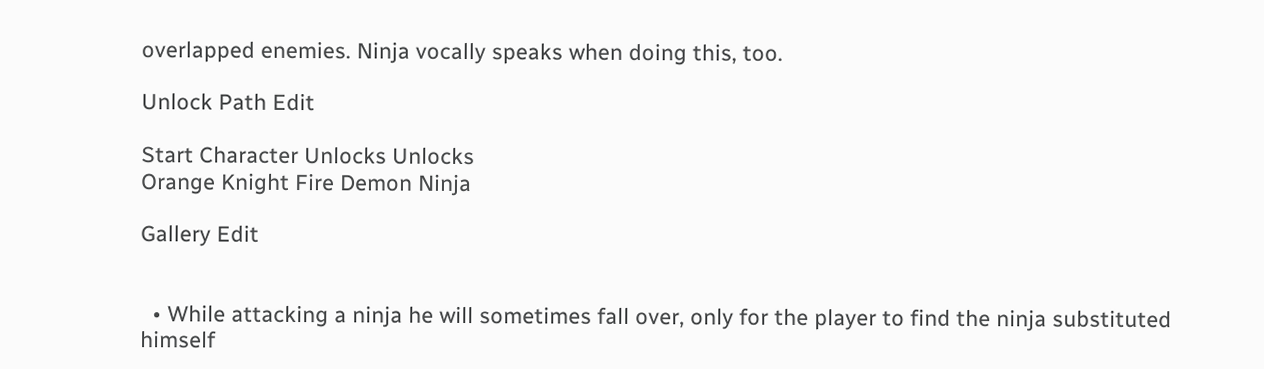overlapped enemies. Ninja vocally speaks when doing this, too.

Unlock Path Edit

Start Character Unlocks Unlocks
Orange Knight Fire Demon Ninja

Gallery Edit


  • While attacking a ninja he will sometimes fall over, only for the player to find the ninja substituted himself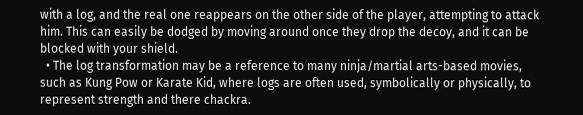with a log, and the real one reappears on the other side of the player, attempting to attack him. This can easily be dodged by moving around once they drop the decoy, and it can be blocked with your shield.
  • The log transformation may be a reference to many ninja/martial arts-based movies, such as Kung Pow or Karate Kid, where logs are often used, symbolically or physically, to represent strength and there chackra.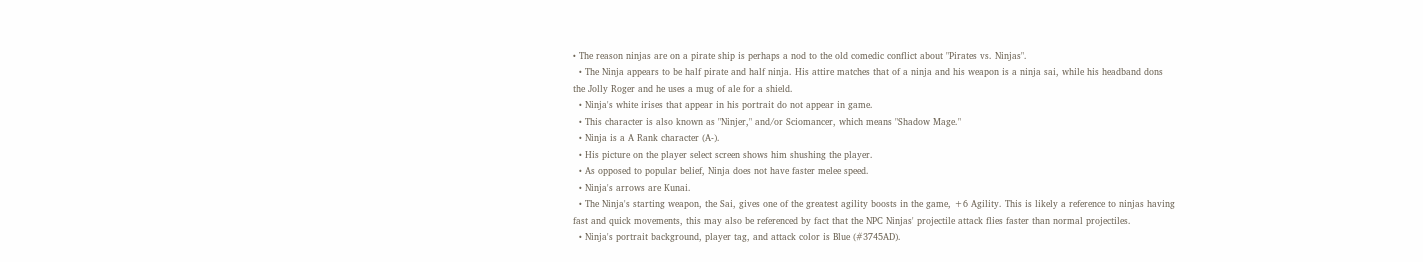• The reason ninjas are on a pirate ship is perhaps a nod to the old comedic conflict about "Pirates vs. Ninjas".
  • The Ninja appears to be half pirate and half ninja. His attire matches that of a ninja and his weapon is a ninja sai, while his headband dons the Jolly Roger and he uses a mug of ale for a shield.
  • Ninja's white irises that appear in his portrait do not appear in game.
  • This character is also known as "Ninjer," and/or Sciomancer, which means "Shadow Mage."
  • Ninja is a A Rank character (A-).
  • His picture on the player select screen shows him shushing the player.
  • As opposed to popular belief, Ninja does not have faster melee speed.
  • Ninja's arrows are Kunai.
  • The Ninja's starting weapon, the Sai, gives one of the greatest agility boosts in the game, +6 Agility. This is likely a reference to ninjas having fast and quick movements, this may also be referenced by fact that the NPC Ninjas' projectile attack flies faster than normal projectiles.
  • Ninja's portrait background, player tag, and attack color is Blue (#3745AD).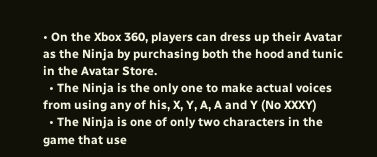• On the Xbox 360, players can dress up their Avatar as the Ninja by purchasing both the hood and tunic in the Avatar Store.
  • The Ninja is the only one to make actual voices from using any of his, X, Y, A, A and Y (No XXXY)
  • The Ninja is one of only two characters in the game that use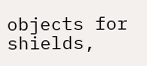objects for shields,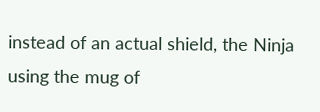instead of an actual shield, the Ninja using the mug of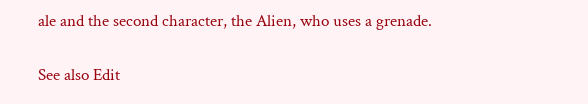ale and the second character, the Alien, who uses a grenade.

See also Edit